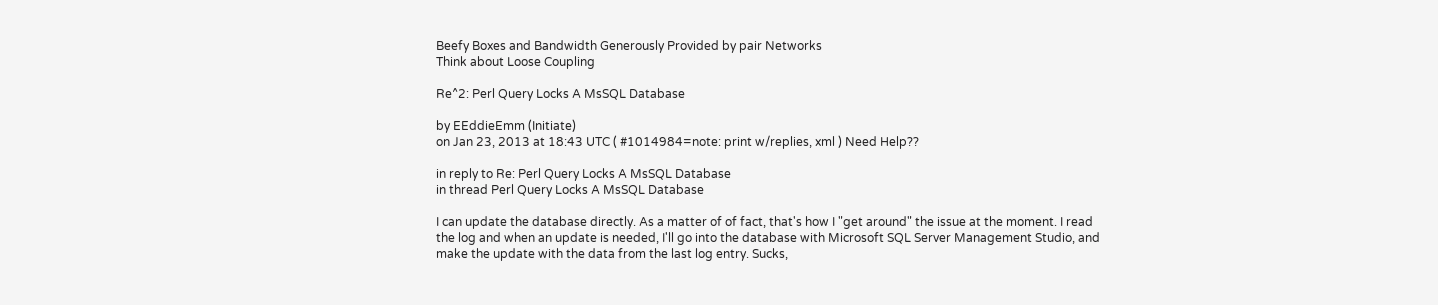Beefy Boxes and Bandwidth Generously Provided by pair Networks
Think about Loose Coupling

Re^2: Perl Query Locks A MsSQL Database

by EEddieEmm (Initiate)
on Jan 23, 2013 at 18:43 UTC ( #1014984=note: print w/replies, xml ) Need Help??

in reply to Re: Perl Query Locks A MsSQL Database
in thread Perl Query Locks A MsSQL Database

I can update the database directly. As a matter of of fact, that's how I "get around" the issue at the moment. I read the log and when an update is needed, I'll go into the database with Microsoft SQL Server Management Studio, and make the update with the data from the last log entry. Sucks,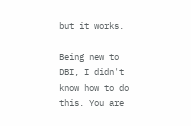but it works.

Being new to DBI, I didn't know how to do this. You are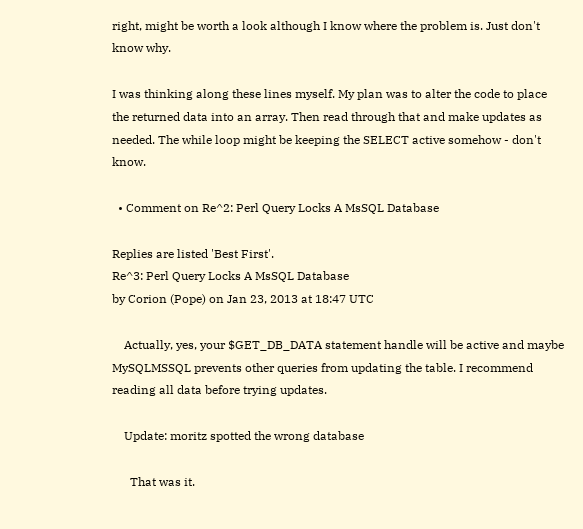right, might be worth a look although I know where the problem is. Just don't know why.

I was thinking along these lines myself. My plan was to alter the code to place the returned data into an array. Then read through that and make updates as needed. The while loop might be keeping the SELECT active somehow - don't know.

  • Comment on Re^2: Perl Query Locks A MsSQL Database

Replies are listed 'Best First'.
Re^3: Perl Query Locks A MsSQL Database
by Corion (Pope) on Jan 23, 2013 at 18:47 UTC

    Actually, yes, your $GET_DB_DATA statement handle will be active and maybe MySQLMSSQL prevents other queries from updating the table. I recommend reading all data before trying updates.

    Update: moritz spotted the wrong database

      That was it.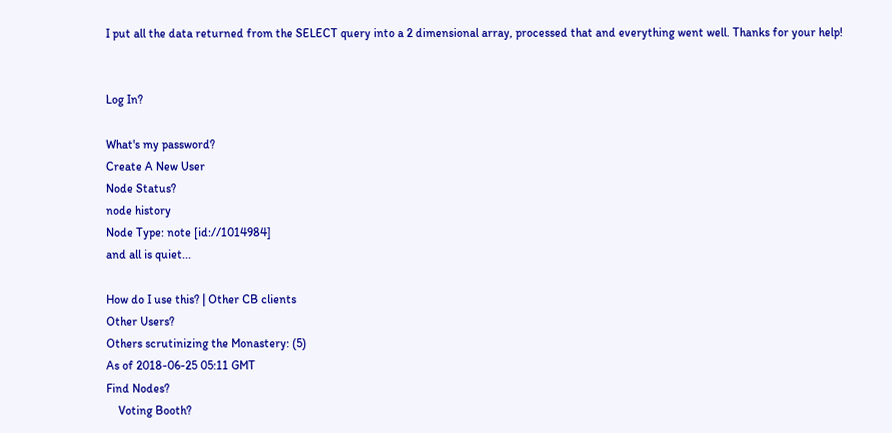I put all the data returned from the SELECT query into a 2 dimensional array, processed that and everything went well. Thanks for your help!


Log In?

What's my password?
Create A New User
Node Status?
node history
Node Type: note [id://1014984]
and all is quiet...

How do I use this? | Other CB clients
Other Users?
Others scrutinizing the Monastery: (5)
As of 2018-06-25 05:11 GMT
Find Nodes?
    Voting Booth?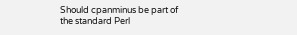Should cpanminus be part of the standard Perl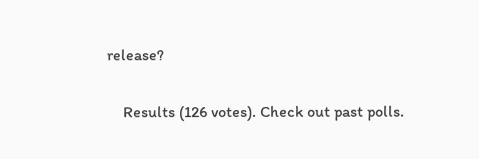release?

    Results (126 votes). Check out past polls.